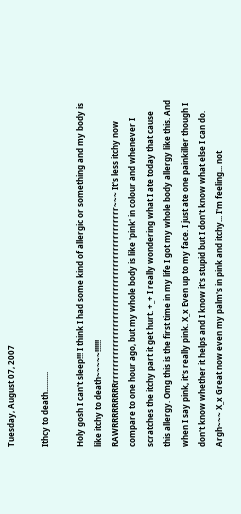Tuesday, August 07, 2007

Ithcy to death..........

Holy gosh I can't sleep!!! I think I had some kind of allergic or something and my body is like itchy to death~~~~~!!!!!! RAWRRRRRRRRRrrrrrrrrrrrrrrrrrrrrrrrrrrrrrrrrrrrrrrrrrrrr~~~ It's less itchy now compare to one hour ago, but my whole body is like 'pink' in colour and whenever I scratches the itchy part it get hurt. +_+ I really wondering what I ate today that cause this allergy. Omg this is the first time in my life I got my whole body allergy like this. And when I say pink, it's really pink. X_x Even up to my face. I just ate one painkiller though I don't know whether it helps and I know it's stupid but I don't know what else I can do. Argh~~~ X_x Great now even my palm's in pink and itchy... I'm feeling... not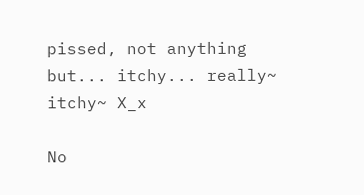pissed, not anything but... itchy... really~ itchy~ X_x

No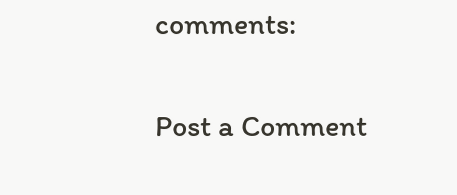comments:

Post a Comment